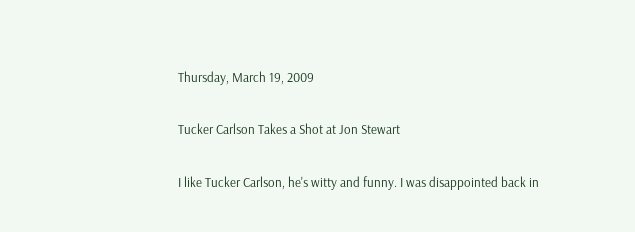Thursday, March 19, 2009

Tucker Carlson Takes a Shot at Jon Stewart

I like Tucker Carlson, he's witty and funny. I was disappointed back in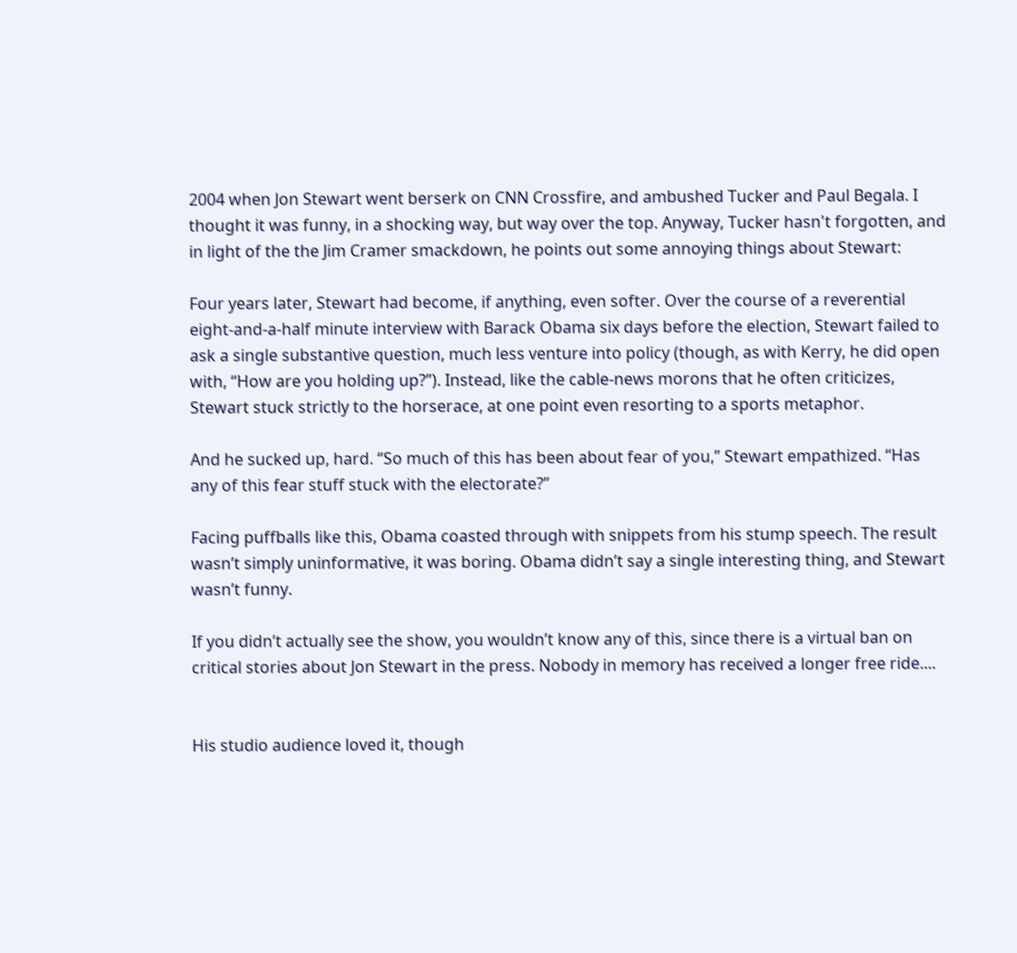2004 when Jon Stewart went berserk on CNN Crossfire, and ambushed Tucker and Paul Begala. I thought it was funny, in a shocking way, but way over the top. Anyway, Tucker hasn't forgotten, and in light of the the Jim Cramer smackdown, he points out some annoying things about Stewart:

Four years later, Stewart had become, if anything, even softer. Over the course of a reverential eight-and-a-half minute interview with Barack Obama six days before the election, Stewart failed to ask a single substantive question, much less venture into policy (though, as with Kerry, he did open with, “How are you holding up?”). Instead, like the cable-news morons that he often criticizes, Stewart stuck strictly to the horserace, at one point even resorting to a sports metaphor.

And he sucked up, hard. “So much of this has been about fear of you,” Stewart empathized. “Has any of this fear stuff stuck with the electorate?”

Facing puffballs like this, Obama coasted through with snippets from his stump speech. The result wasn’t simply uninformative, it was boring. Obama didn’t say a single interesting thing, and Stewart wasn’t funny.

If you didn’t actually see the show, you wouldn’t know any of this, since there is a virtual ban on critical stories about Jon Stewart in the press. Nobody in memory has received a longer free ride....


His studio audience loved it, though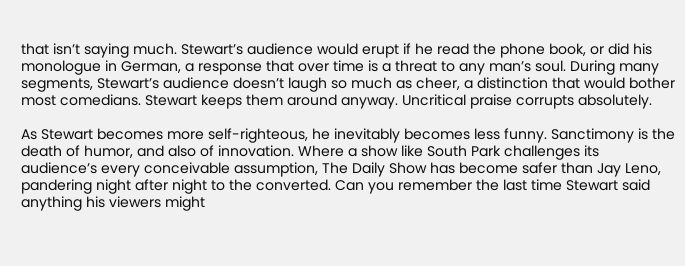that isn’t saying much. Stewart’s audience would erupt if he read the phone book, or did his monologue in German, a response that over time is a threat to any man’s soul. During many segments, Stewart’s audience doesn’t laugh so much as cheer, a distinction that would bother most comedians. Stewart keeps them around anyway. Uncritical praise corrupts absolutely.

As Stewart becomes more self-righteous, he inevitably becomes less funny. Sanctimony is the death of humor, and also of innovation. Where a show like South Park challenges its audience’s every conceivable assumption, The Daily Show has become safer than Jay Leno, pandering night after night to the converted. Can you remember the last time Stewart said anything his viewers might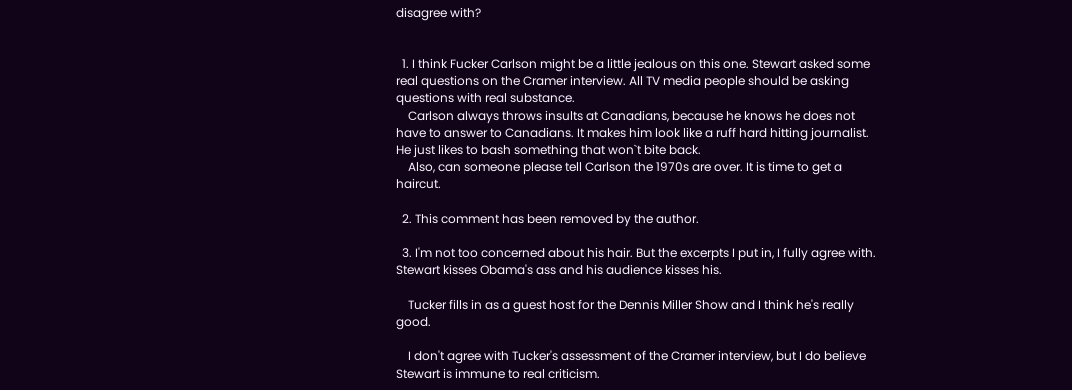disagree with?


  1. I think Fucker Carlson might be a little jealous on this one. Stewart asked some real questions on the Cramer interview. All TV media people should be asking questions with real substance.
    Carlson always throws insults at Canadians, because he knows he does not have to answer to Canadians. It makes him look like a ruff hard hitting journalist. He just likes to bash something that won`t bite back.
    Also, can someone please tell Carlson the 1970s are over. It is time to get a haircut.

  2. This comment has been removed by the author.

  3. I'm not too concerned about his hair. But the excerpts I put in, I fully agree with. Stewart kisses Obama's ass and his audience kisses his.

    Tucker fills in as a guest host for the Dennis Miller Show and I think he's really good.

    I don't agree with Tucker's assessment of the Cramer interview, but I do believe Stewart is immune to real criticism.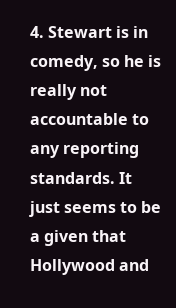4. Stewart is in comedy, so he is really not accountable to any reporting standards. It just seems to be a given that Hollywood and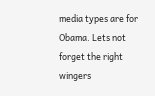media types are for Obama. Lets not forget the right wingers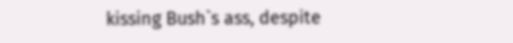kissing Bush`s ass, despite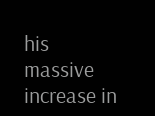his massive increase in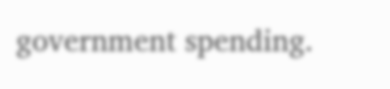government spending.